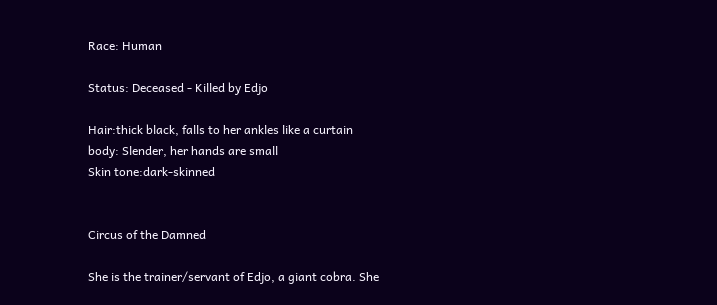Race: Human

Status: Deceased - Killed by Edjo

Hair:thick black, falls to her ankles like a curtain
body: Slender, her hands are small
Skin tone:dark-skinned


Circus of the Damned

She is the trainer/servant of Edjo, a giant cobra. She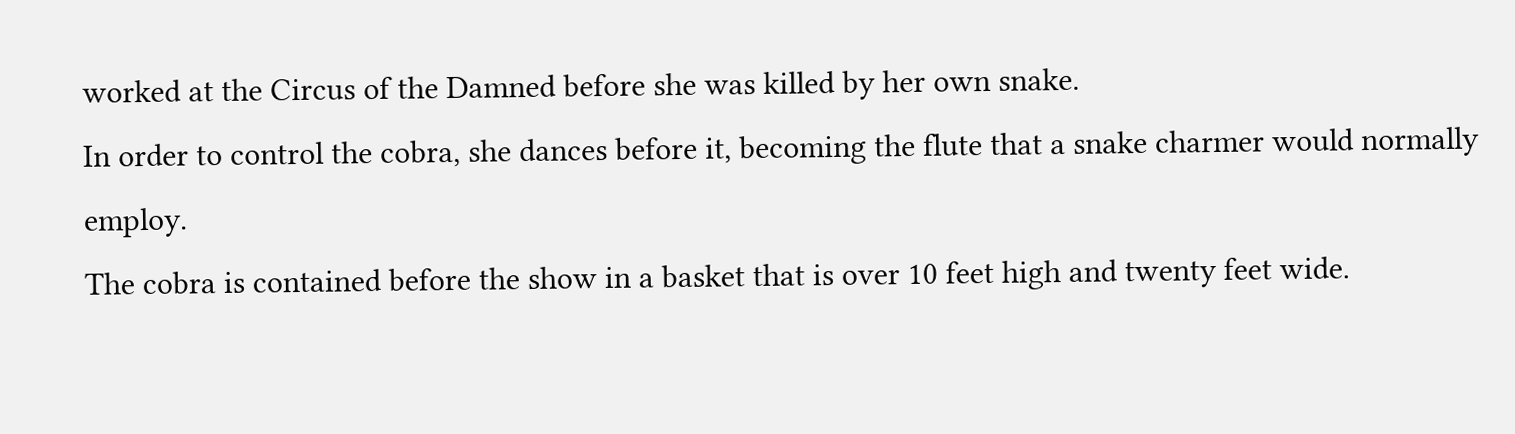worked at the Circus of the Damned before she was killed by her own snake.
In order to control the cobra, she dances before it, becoming the flute that a snake charmer would normally employ.
The cobra is contained before the show in a basket that is over 10 feet high and twenty feet wide.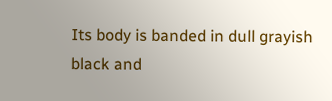Its body is banded in dull grayish black and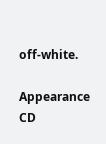off-white.

Appearance CD